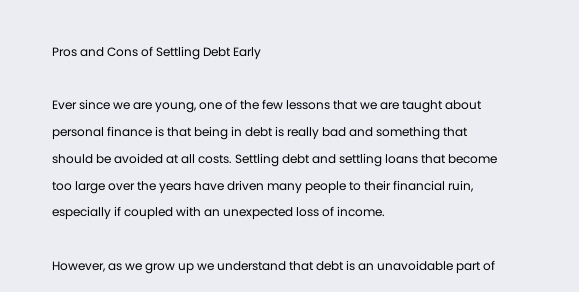Pros and Cons of Settling Debt Early

Ever since we are young, one of the few lessons that we are taught about personal finance is that being in debt is really bad and something that should be avoided at all costs. Settling debt and settling loans that become too large over the years have driven many people to their financial ruin, especially if coupled with an unexpected loss of income.

However, as we grow up we understand that debt is an unavoidable part of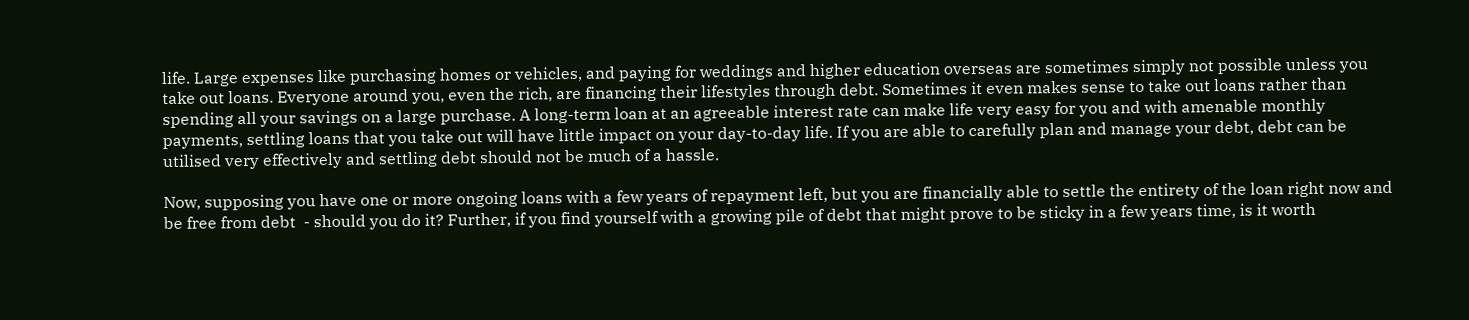life. Large expenses like purchasing homes or vehicles, and paying for weddings and higher education overseas are sometimes simply not possible unless you take out loans. Everyone around you, even the rich, are financing their lifestyles through debt. Sometimes it even makes sense to take out loans rather than spending all your savings on a large purchase. A long-term loan at an agreeable interest rate can make life very easy for you and with amenable monthly payments, settling loans that you take out will have little impact on your day-to-day life. If you are able to carefully plan and manage your debt, debt can be utilised very effectively and settling debt should not be much of a hassle.

Now, supposing you have one or more ongoing loans with a few years of repayment left, but you are financially able to settle the entirety of the loan right now and be free from debt  - should you do it? Further, if you find yourself with a growing pile of debt that might prove to be sticky in a few years time, is it worth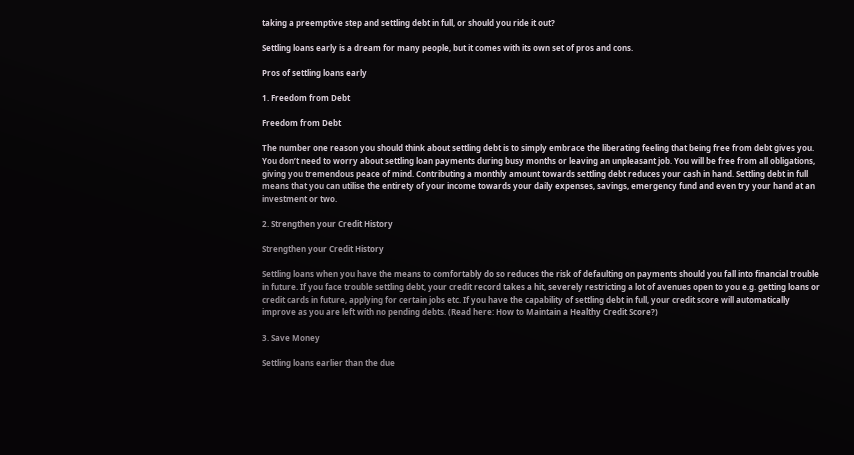taking a preemptive step and settling debt in full, or should you ride it out?

Settling loans early is a dream for many people, but it comes with its own set of pros and cons.

Pros of settling loans early

1. Freedom from Debt

Freedom from Debt

The number one reason you should think about settling debt is to simply embrace the liberating feeling that being free from debt gives you. You don’t need to worry about settling loan payments during busy months or leaving an unpleasant job. You will be free from all obligations, giving you tremendous peace of mind. Contributing a monthly amount towards settling debt reduces your cash in hand. Settling debt in full means that you can utilise the entirety of your income towards your daily expenses, savings, emergency fund and even try your hand at an investment or two.

2. Strengthen your Credit History

Strengthen your Credit History

Settling loans when you have the means to comfortably do so reduces the risk of defaulting on payments should you fall into financial trouble in future. If you face trouble settling debt, your credit record takes a hit, severely restricting a lot of avenues open to you e.g. getting loans or credit cards in future, applying for certain jobs etc. If you have the capability of settling debt in full, your credit score will automatically improve as you are left with no pending debts. (Read here: How to Maintain a Healthy Credit Score?)

3. Save Money

Settling loans earlier than the due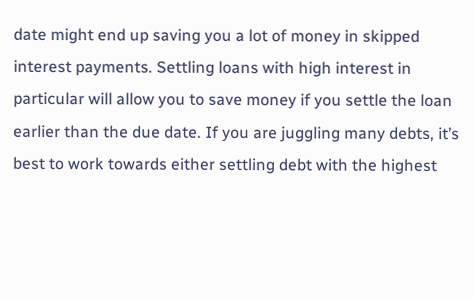date might end up saving you a lot of money in skipped interest payments. Settling loans with high interest in particular will allow you to save money if you settle the loan earlier than the due date. If you are juggling many debts, it’s best to work towards either settling debt with the highest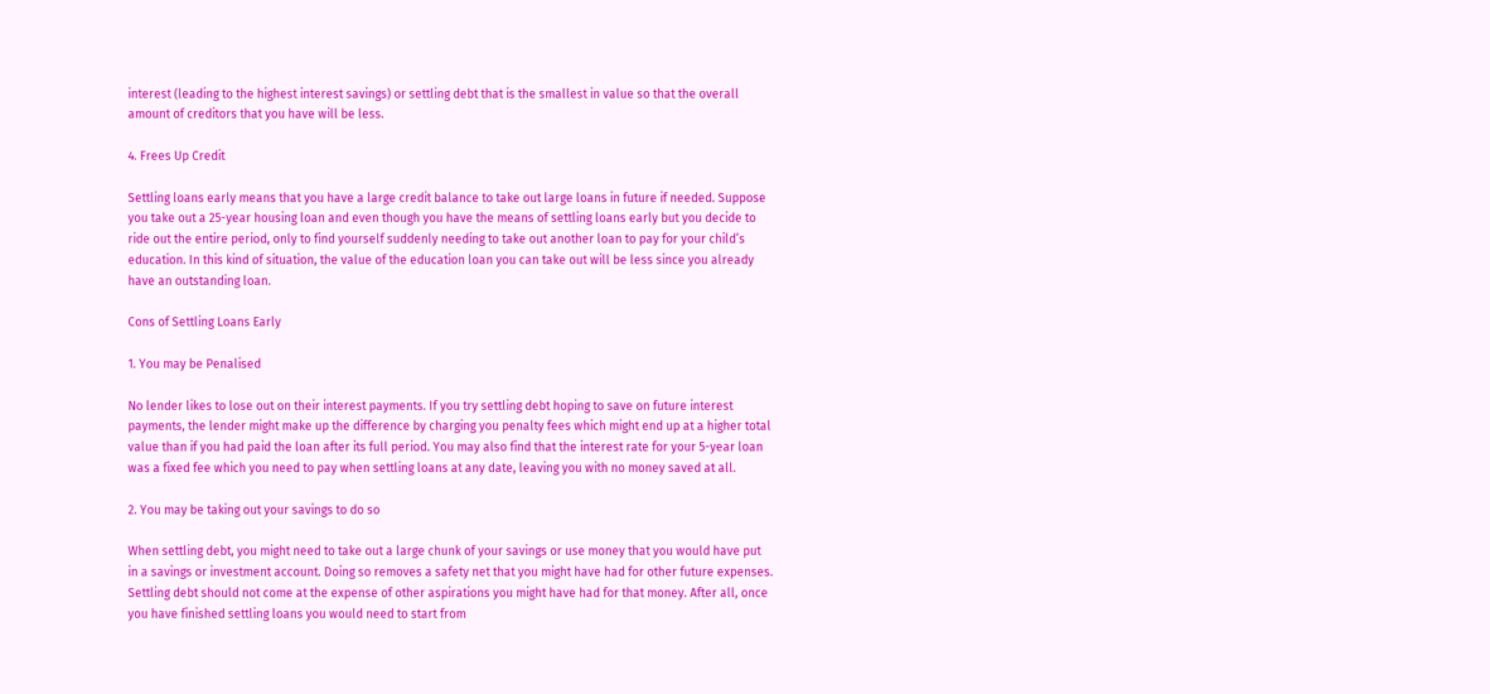interest (leading to the highest interest savings) or settling debt that is the smallest in value so that the overall amount of creditors that you have will be less.

4. Frees Up Credit

Settling loans early means that you have a large credit balance to take out large loans in future if needed. Suppose you take out a 25-year housing loan and even though you have the means of settling loans early but you decide to ride out the entire period, only to find yourself suddenly needing to take out another loan to pay for your child’s education. In this kind of situation, the value of the education loan you can take out will be less since you already have an outstanding loan.

Cons of Settling Loans Early

1. You may be Penalised

No lender likes to lose out on their interest payments. If you try settling debt hoping to save on future interest payments, the lender might make up the difference by charging you penalty fees which might end up at a higher total value than if you had paid the loan after its full period. You may also find that the interest rate for your 5-year loan was a fixed fee which you need to pay when settling loans at any date, leaving you with no money saved at all.

2. You may be taking out your savings to do so

When settling debt, you might need to take out a large chunk of your savings or use money that you would have put in a savings or investment account. Doing so removes a safety net that you might have had for other future expenses. Settling debt should not come at the expense of other aspirations you might have had for that money. After all, once you have finished settling loans you would need to start from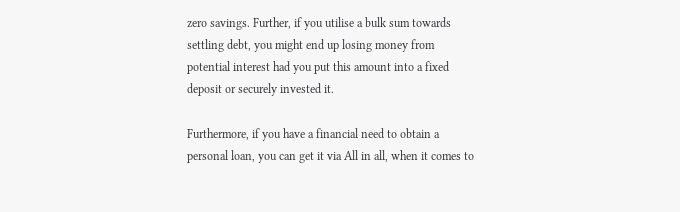zero savings. Further, if you utilise a bulk sum towards settling debt, you might end up losing money from potential interest had you put this amount into a fixed deposit or securely invested it.

Furthermore, if you have a financial need to obtain a personal loan, you can get it via All in all, when it comes to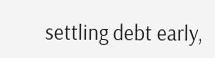settling debt early,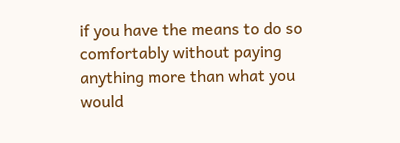if you have the means to do so comfortably without paying anything more than what you would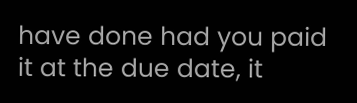have done had you paid it at the due date, it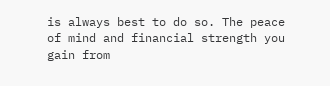is always best to do so. The peace of mind and financial strength you gain from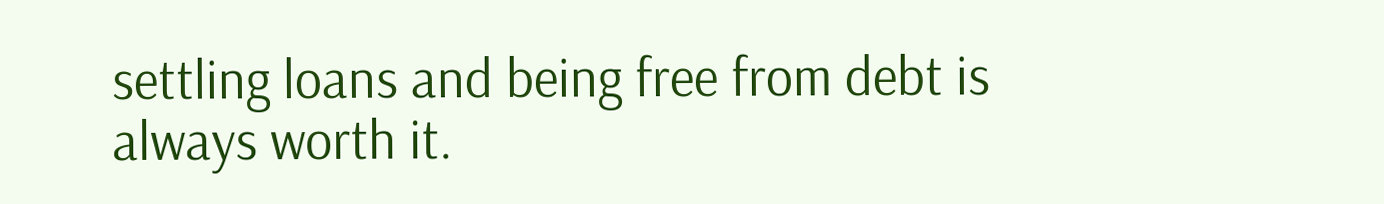settling loans and being free from debt is always worth it.